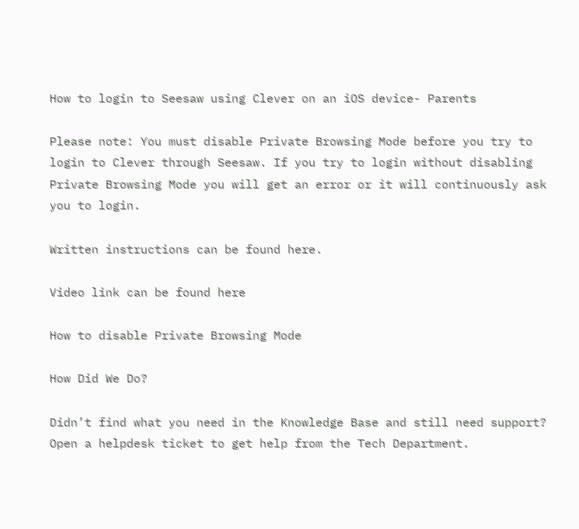How to login to Seesaw using Clever on an iOS device- Parents

Please note: You must disable Private Browsing Mode before you try to login to Clever through Seesaw. If you try to login without disabling Private Browsing Mode you will get an error or it will continuously ask you to login.

Written instructions can be found here.

Video link can be found here

How to disable Private Browsing Mode

How Did We Do?

Didn’t find what you need in the Knowledge Base and still need support?
Open a helpdesk ticket to get help from the Tech Department.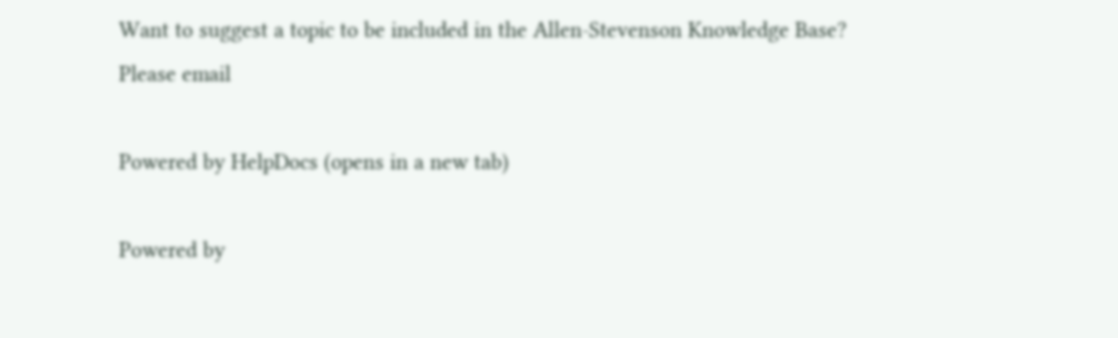Want to suggest a topic to be included in the Allen-Stevenson Knowledge Base?
Please email

Powered by HelpDocs (opens in a new tab)

Powered by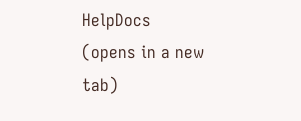HelpDocs (opens in a new tab)